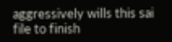aggressively wills this sai file to finish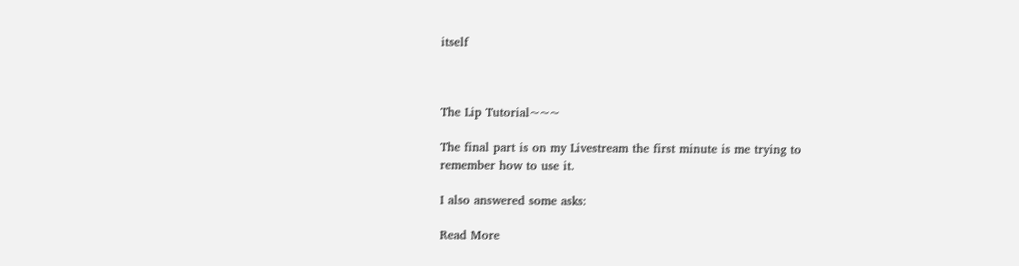itself



The Lip Tutorial~~~

The final part is on my Livestream the first minute is me trying to remember how to use it.

I also answered some asks:

Read More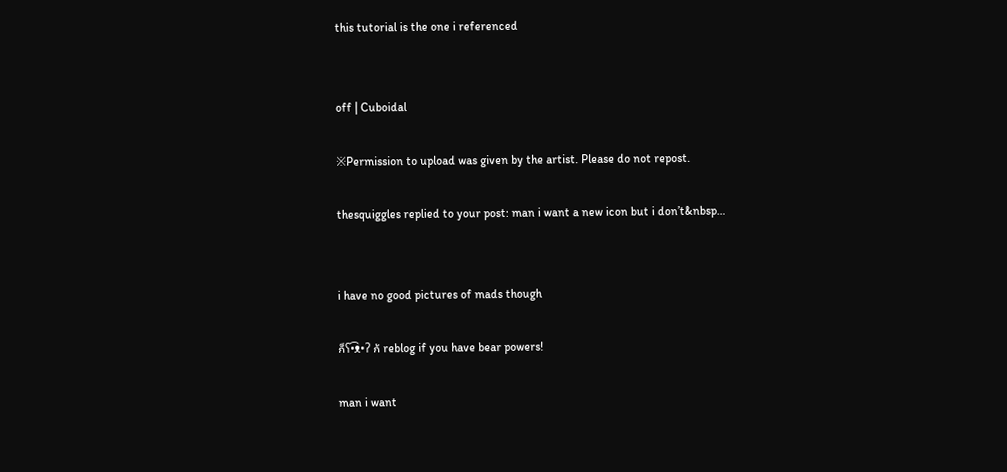this tutorial is the one i referenced


off | Cuboidal

※Permission to upload was given by the artist. Please do not repost.

thesquiggles replied to your post: man i want a new icon but i don’t&nbsp…


i have no good pictures of mads though

ก็ʕ•͡ᴥ•ʔ ก้ reblog if you have bear powers!

man i want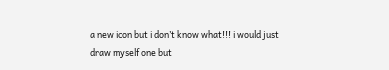a new icon but i don’t know what!!! i would just draw myself one but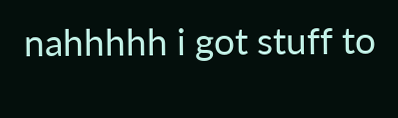nahhhhh i got stuff to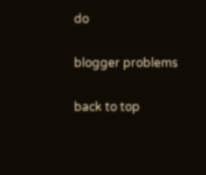do

blogger problems

back to top